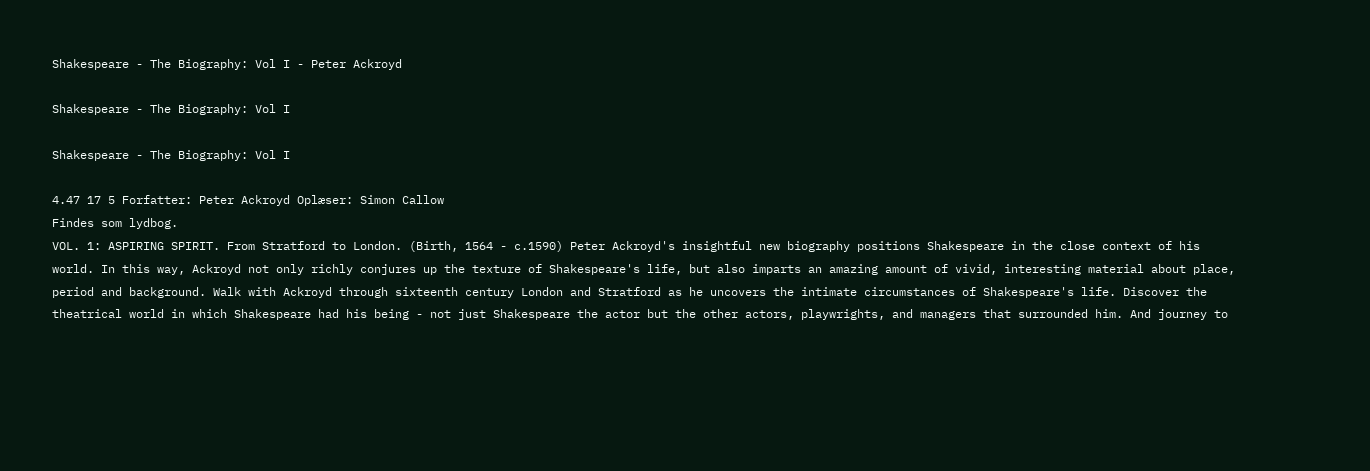Shakespeare - The Biography: Vol I - Peter Ackroyd

Shakespeare - The Biography: Vol I

Shakespeare - The Biography: Vol I

4.47 17 5 Forfatter: Peter Ackroyd Oplæser: Simon Callow
Findes som lydbog.
VOL. 1: ASPIRING SPIRIT. From Stratford to London. (Birth, 1564 - c.1590) Peter Ackroyd's insightful new biography positions Shakespeare in the close context of his world. In this way, Ackroyd not only richly conjures up the texture of Shakespeare's life, but also imparts an amazing amount of vivid, interesting material about place, period and background. Walk with Ackroyd through sixteenth century London and Stratford as he uncovers the intimate circumstances of Shakespeare's life. Discover the theatrical world in which Shakespeare had his being - not just Shakespeare the actor but the other actors, playwrights, and managers that surrounded him. And journey to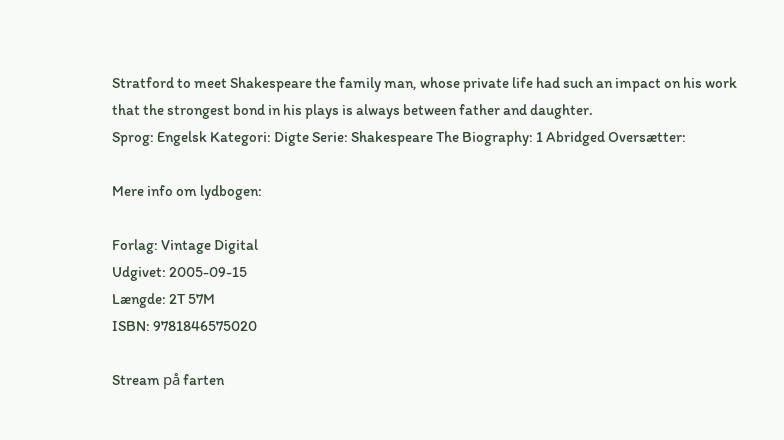Stratford to meet Shakespeare the family man, whose private life had such an impact on his work that the strongest bond in his plays is always between father and daughter.
Sprog: Engelsk Kategori: Digte Serie: Shakespeare The Biography: 1 Abridged Oversætter:

Mere info om lydbogen:

Forlag: Vintage Digital
Udgivet: 2005-09-15
Længde: 2T 57M
ISBN: 9781846575020

Stream på farten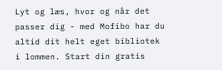Lyt og læs, hvor og når det passer dig - med Mofibo har du altid dit helt eget bibliotek i lommen. Start din gratis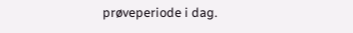prøveperiode i dag.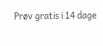Prøv gratis i 14 dage